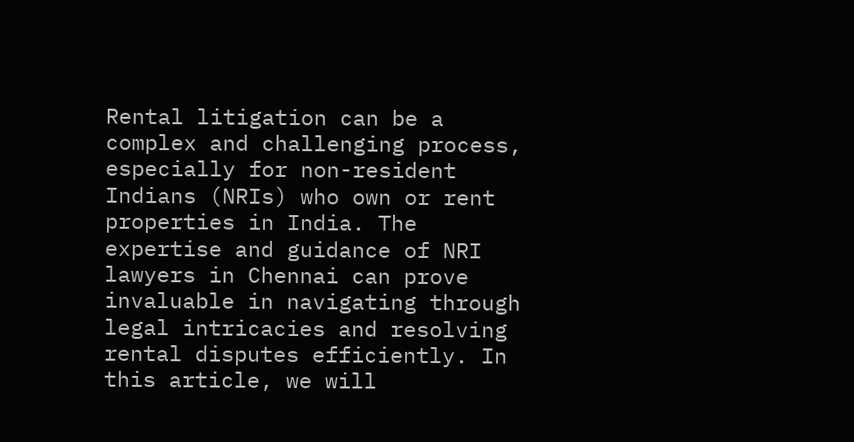Rental litigation can be a complex and challenging process, especially for non-resident Indians (NRIs) who own or rent properties in India. The expertise and guidance of NRI lawyers in Chennai can prove invaluable in navigating through legal intricacies and resolving rental disputes efficiently. In this article, we will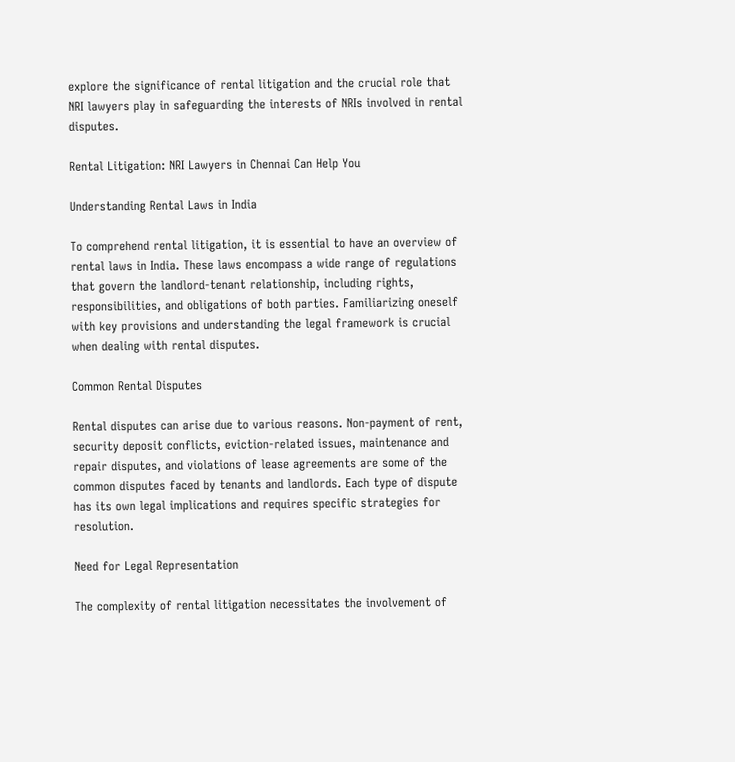explore the significance of rental litigation and the crucial role that NRI lawyers play in safeguarding the interests of NRIs involved in rental disputes.

Rental Litigation: NRI Lawyers in Chennai Can Help You

Understanding Rental Laws in India

To comprehend rental litigation, it is essential to have an overview of rental laws in India. These laws encompass a wide range of regulations that govern the landlord-tenant relationship, including rights, responsibilities, and obligations of both parties. Familiarizing oneself with key provisions and understanding the legal framework is crucial when dealing with rental disputes.

Common Rental Disputes

Rental disputes can arise due to various reasons. Non-payment of rent, security deposit conflicts, eviction-related issues, maintenance and repair disputes, and violations of lease agreements are some of the common disputes faced by tenants and landlords. Each type of dispute has its own legal implications and requires specific strategies for resolution.

Need for Legal Representation

The complexity of rental litigation necessitates the involvement of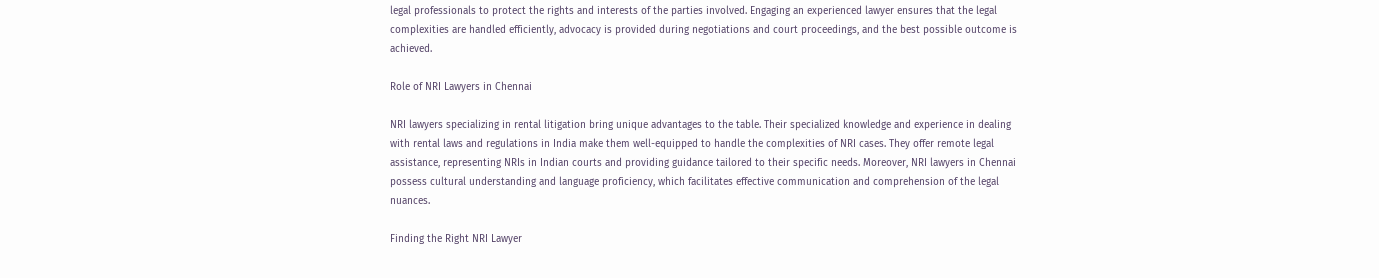legal professionals to protect the rights and interests of the parties involved. Engaging an experienced lawyer ensures that the legal complexities are handled efficiently, advocacy is provided during negotiations and court proceedings, and the best possible outcome is achieved.

Role of NRI Lawyers in Chennai

NRI lawyers specializing in rental litigation bring unique advantages to the table. Their specialized knowledge and experience in dealing with rental laws and regulations in India make them well-equipped to handle the complexities of NRI cases. They offer remote legal assistance, representing NRIs in Indian courts and providing guidance tailored to their specific needs. Moreover, NRI lawyers in Chennai possess cultural understanding and language proficiency, which facilitates effective communication and comprehension of the legal nuances.

Finding the Right NRI Lawyer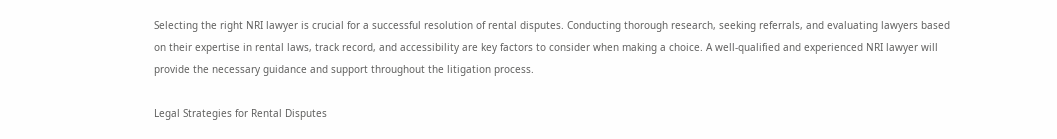Selecting the right NRI lawyer is crucial for a successful resolution of rental disputes. Conducting thorough research, seeking referrals, and evaluating lawyers based on their expertise in rental laws, track record, and accessibility are key factors to consider when making a choice. A well-qualified and experienced NRI lawyer will provide the necessary guidance and support throughout the litigation process.

Legal Strategies for Rental Disputes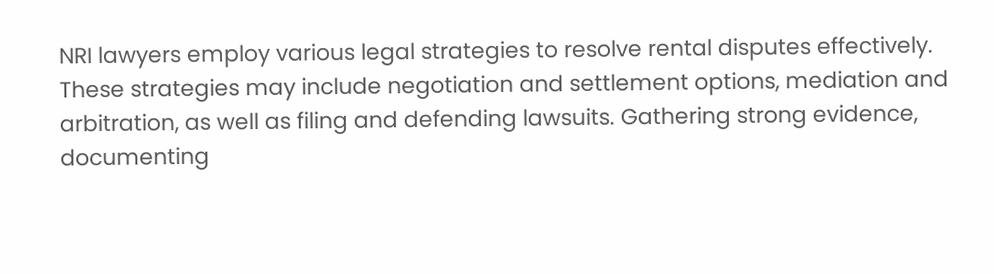NRI lawyers employ various legal strategies to resolve rental disputes effectively. These strategies may include negotiation and settlement options, mediation and arbitration, as well as filing and defending lawsuits. Gathering strong evidence, documenting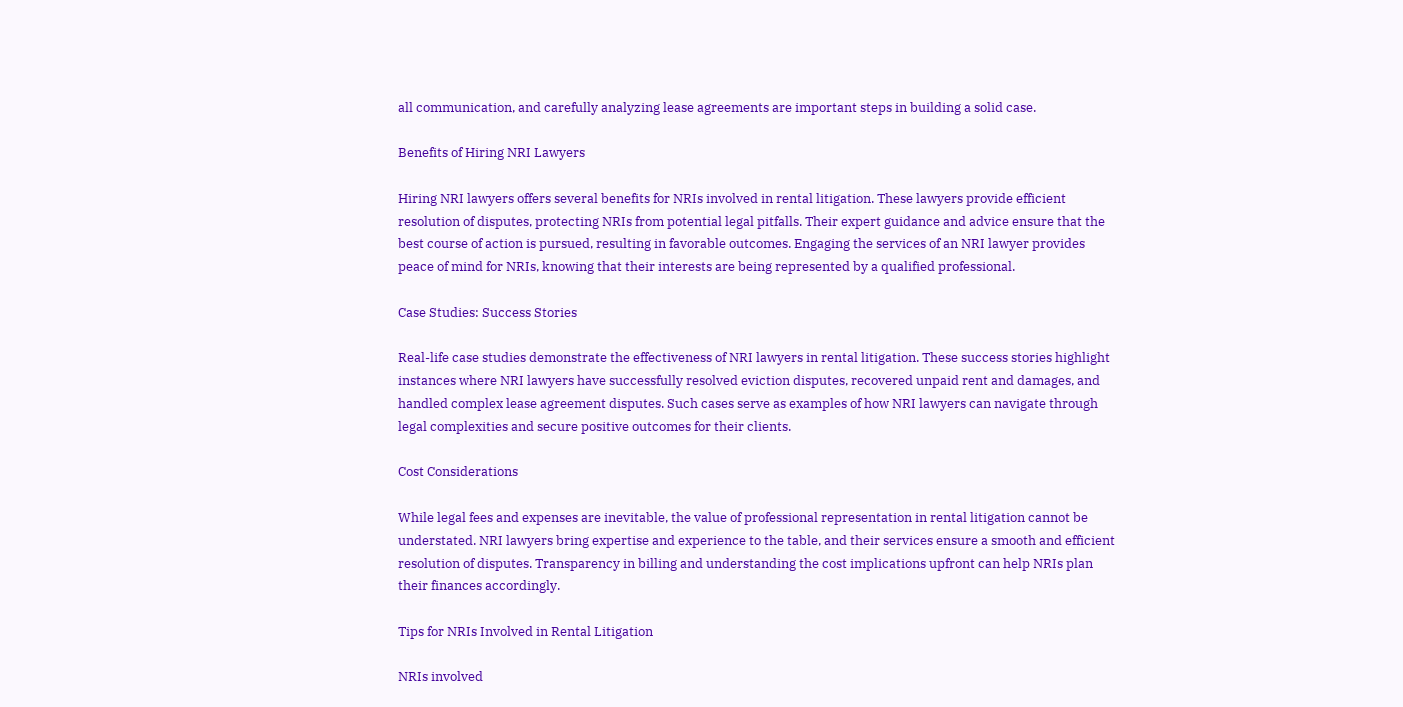all communication, and carefully analyzing lease agreements are important steps in building a solid case.

Benefits of Hiring NRI Lawyers

Hiring NRI lawyers offers several benefits for NRIs involved in rental litigation. These lawyers provide efficient resolution of disputes, protecting NRIs from potential legal pitfalls. Their expert guidance and advice ensure that the best course of action is pursued, resulting in favorable outcomes. Engaging the services of an NRI lawyer provides peace of mind for NRIs, knowing that their interests are being represented by a qualified professional.

Case Studies: Success Stories

Real-life case studies demonstrate the effectiveness of NRI lawyers in rental litigation. These success stories highlight instances where NRI lawyers have successfully resolved eviction disputes, recovered unpaid rent and damages, and handled complex lease agreement disputes. Such cases serve as examples of how NRI lawyers can navigate through legal complexities and secure positive outcomes for their clients.

Cost Considerations

While legal fees and expenses are inevitable, the value of professional representation in rental litigation cannot be understated. NRI lawyers bring expertise and experience to the table, and their services ensure a smooth and efficient resolution of disputes. Transparency in billing and understanding the cost implications upfront can help NRIs plan their finances accordingly.

Tips for NRIs Involved in Rental Litigation

NRIs involved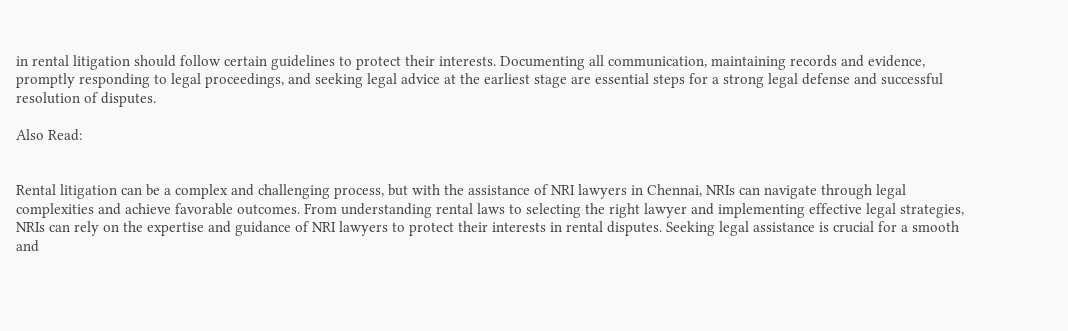in rental litigation should follow certain guidelines to protect their interests. Documenting all communication, maintaining records and evidence, promptly responding to legal proceedings, and seeking legal advice at the earliest stage are essential steps for a strong legal defense and successful resolution of disputes.

Also Read:


Rental litigation can be a complex and challenging process, but with the assistance of NRI lawyers in Chennai, NRIs can navigate through legal complexities and achieve favorable outcomes. From understanding rental laws to selecting the right lawyer and implementing effective legal strategies, NRIs can rely on the expertise and guidance of NRI lawyers to protect their interests in rental disputes. Seeking legal assistance is crucial for a smooth and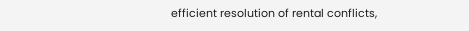efficient resolution of rental conflicts,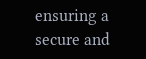ensuring a secure and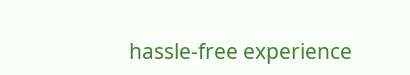hassle-free experience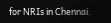for NRIs in Chennai.